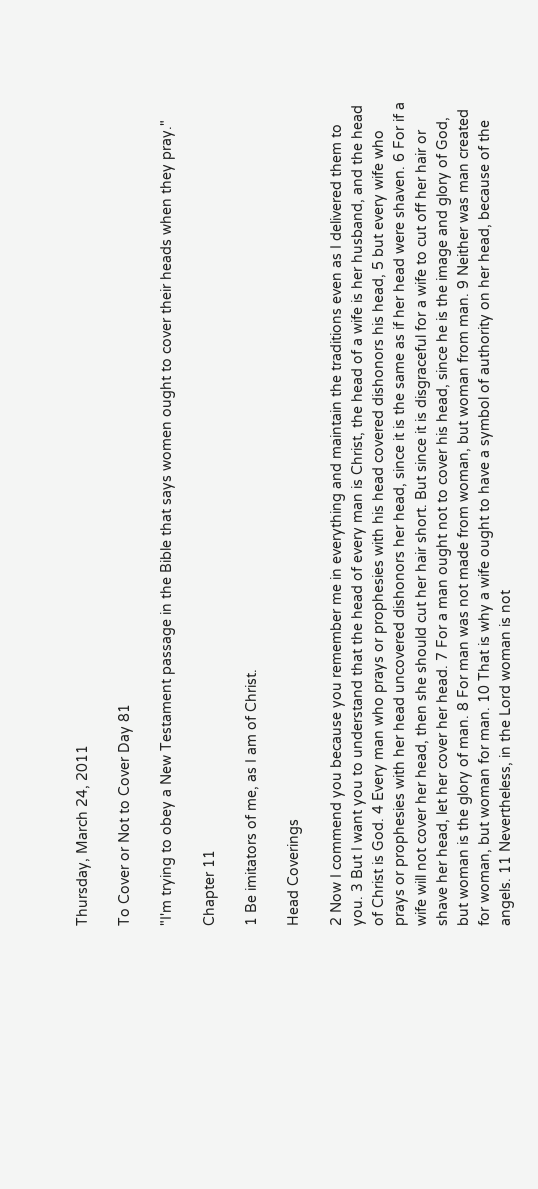Thursday, March 24, 2011

To Cover or Not to Cover Day 81

"I'm trying to obey a New Testament passage in the Bible that says women ought to cover their heads when they pray."

Chapter 11

1 Be imitators of me, as I am of Christ.

Head Coverings

2 Now I commend you because you remember me in everything and maintain the traditions even as I delivered them to you. 3 But I want you to understand that the head of every man is Christ, the head of a wife is her husband, and the head of Christ is God. 4 Every man who prays or prophesies with his head covered dishonors his head, 5 but every wife who prays or prophesies with her head uncovered dishonors her head, since it is the same as if her head were shaven. 6 For if a wife will not cover her head, then she should cut her hair short. But since it is disgraceful for a wife to cut off her hair or shave her head, let her cover her head. 7 For a man ought not to cover his head, since he is the image and glory of God, but woman is the glory of man. 8 For man was not made from woman, but woman from man. 9 Neither was man created for woman, but woman for man. 10 That is why a wife ought to have a symbol of authority on her head, because of the angels. 11 Nevertheless, in the Lord woman is not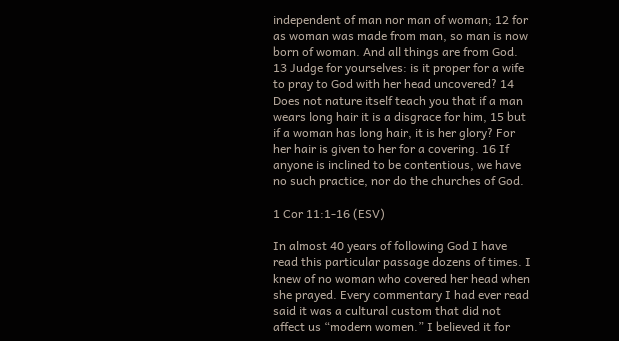independent of man nor man of woman; 12 for as woman was made from man, so man is now born of woman. And all things are from God. 13 Judge for yourselves: is it proper for a wife to pray to God with her head uncovered? 14 Does not nature itself teach you that if a man wears long hair it is a disgrace for him, 15 but if a woman has long hair, it is her glory? For her hair is given to her for a covering. 16 If anyone is inclined to be contentious, we have no such practice, nor do the churches of God.

1 Cor 11:1-16 (ESV)

In almost 40 years of following God I have read this particular passage dozens of times. I knew of no woman who covered her head when she prayed. Every commentary I had ever read said it was a cultural custom that did not affect us “modern women.” I believed it for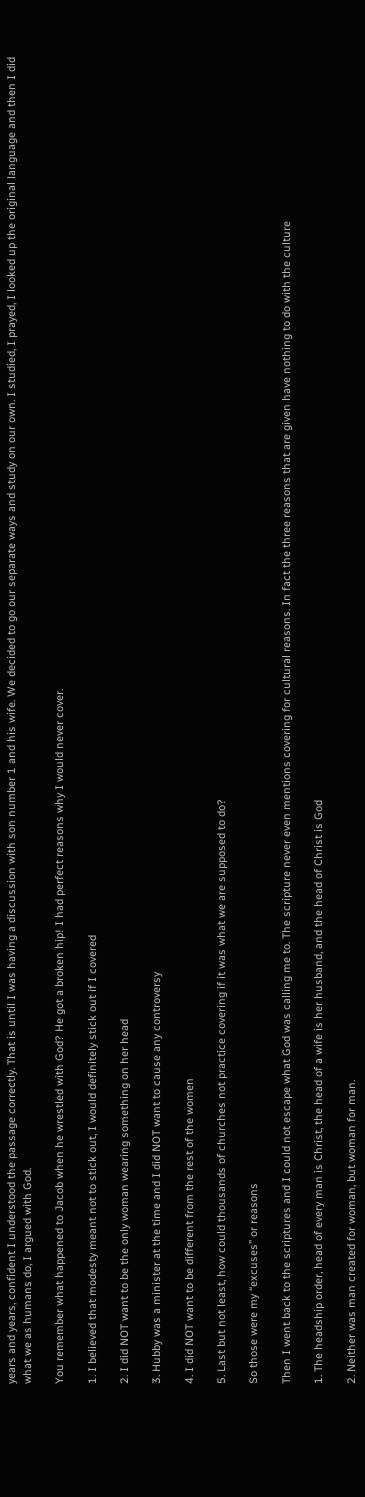years and years, confident I understood the passage correctly. That is until I was having a discussion with son number 1 and his wife. We decided to go our separate ways and study on our own. I studied, I prayed, I looked up the original language and then I did what we as humans do, I argued with God.

You remember what happened to Jacob when he wrestled with God? He got a broken hip! I had perfect reasons why I would never cover.

1. I believed that modesty meant not to stick out, I would definitely stick out if I covered

2. I did NOT want to be the only woman wearing something on her head

3. Hubby was a minister at the time and I did NOT want to cause any controversy

4. I did NOT want to be different from the rest of the women

5. Last but not least, how could thousands of churches not practice covering if it was what we are supposed to do?

So those were my “excuses” or reasons

Then I went back to the scriptures and I could not escape what God was calling me to. The scripture never even mentions covering for cultural reasons. In fact the three reasons that are given have nothing to do with the culture

1. The headship order, head of every man is Christ, the head of a wife is her husband, and the head of Christ is God

2. Neither was man created for woman, but woman for man.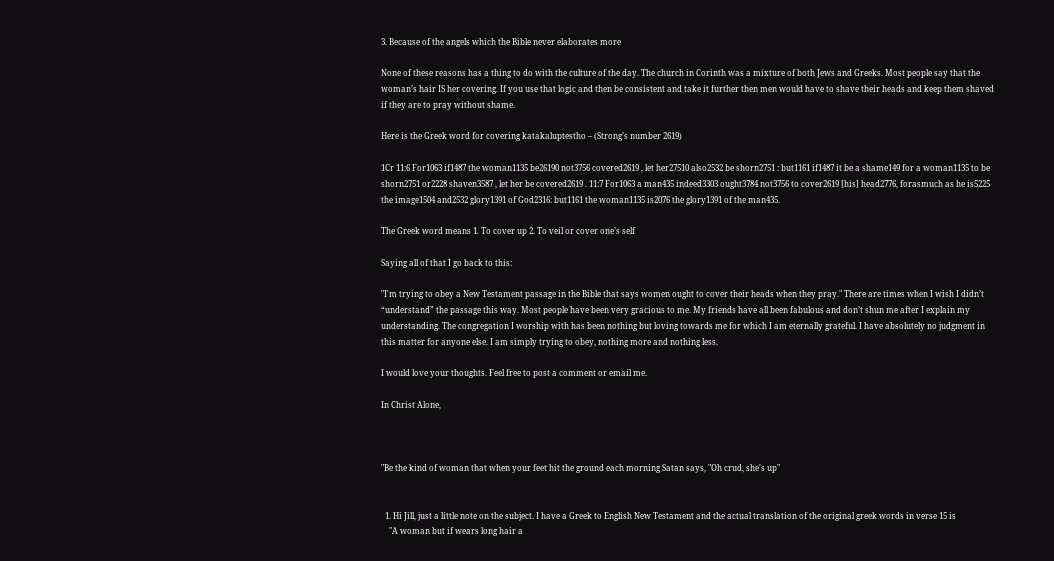3. Because of the angels which the Bible never elaborates more

None of these reasons has a thing to do with the culture of the day. The church in Corinth was a mixture of both Jews and Greeks. Most people say that the woman’s hair IS her covering. If you use that logic and then be consistent and take it further then men would have to shave their heads and keep them shaved if they are to pray without shame.

Here is the Greek word for covering katakaluptestho – (Strong’s number 2619)

1Cr 11:6 For1063 if1487 the woman1135 be26190 not3756 covered2619 , let her27510 also2532 be shorn2751 : but1161 if1487 it be a shame149 for a woman1135 to be shorn2751 or2228 shaven3587 , let her be covered2619 . 11:7 For1063 a man435 indeed3303 ought3784 not3756 to cover2619 [his] head2776, forasmuch as he is5225 the image1504 and2532 glory1391 of God2316: but1161 the woman1135 is2076 the glory1391 of the man435.

The Greek word means 1. To cover up 2. To veil or cover one’s self

Saying all of that I go back to this:

"I'm trying to obey a New Testament passage in the Bible that says women ought to cover their heads when they pray." There are times when I wish I didn’t “understand” the passage this way. Most people have been very gracious to me. My friends have all been fabulous and don’t shun me after I explain my understanding. The congregation I worship with has been nothing but loving towards me for which I am eternally grateful. I have absolutely no judgment in this matter for anyone else. I am simply trying to obey, nothing more and nothing less.

I would love your thoughts. Feel free to post a comment or email me.

In Christ Alone,



"Be the kind of woman that when your feet hit the ground each morning Satan says, "Oh crud, she's up"


  1. Hi Jill, just a little note on the subject. I have a Greek to English New Testament and the actual translation of the original greek words in verse 15 is
    "A woman but if wears long hair a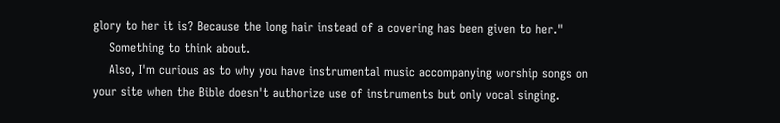glory to her it is? Because the long hair instead of a covering has been given to her."
    Something to think about.
    Also, I'm curious as to why you have instrumental music accompanying worship songs on your site when the Bible doesn't authorize use of instruments but only vocal singing.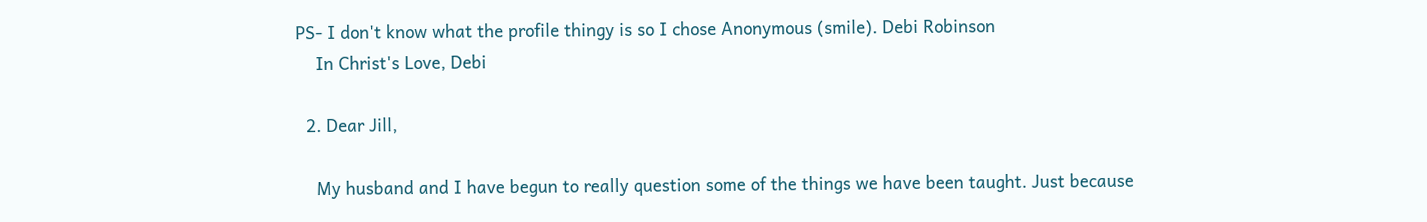PS- I don't know what the profile thingy is so I chose Anonymous (smile). Debi Robinson
    In Christ's Love, Debi

  2. Dear Jill,

    My husband and I have begun to really question some of the things we have been taught. Just because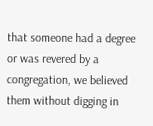that someone had a degree or was revered by a congregation, we believed them without digging in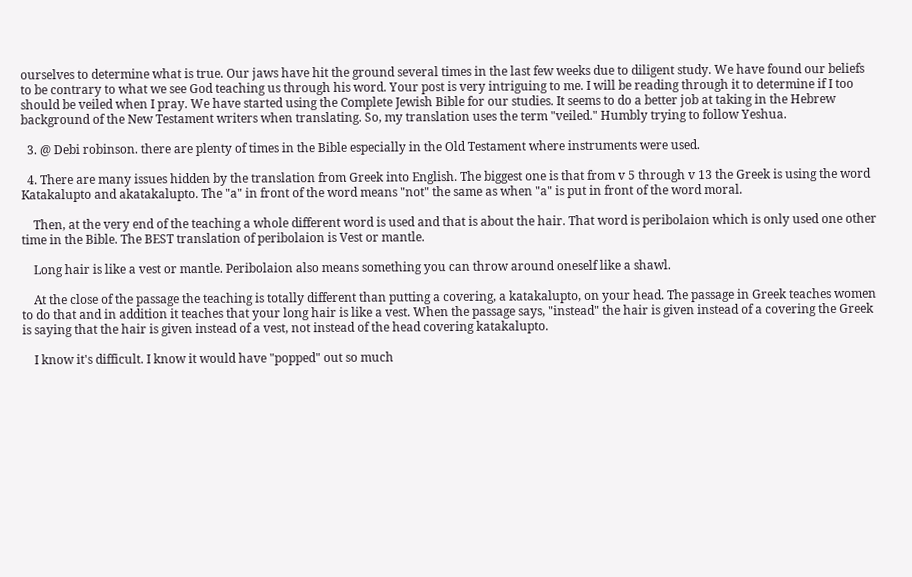ourselves to determine what is true. Our jaws have hit the ground several times in the last few weeks due to diligent study. We have found our beliefs to be contrary to what we see God teaching us through his word. Your post is very intriguing to me. I will be reading through it to determine if I too should be veiled when I pray. We have started using the Complete Jewish Bible for our studies. It seems to do a better job at taking in the Hebrew background of the New Testament writers when translating. So, my translation uses the term "veiled." Humbly trying to follow Yeshua.

  3. @ Debi robinson. there are plenty of times in the Bible especially in the Old Testament where instruments were used.

  4. There are many issues hidden by the translation from Greek into English. The biggest one is that from v 5 through v 13 the Greek is using the word Katakalupto and akatakalupto. The "a" in front of the word means "not" the same as when "a" is put in front of the word moral.

    Then, at the very end of the teaching a whole different word is used and that is about the hair. That word is peribolaion which is only used one other time in the Bible. The BEST translation of peribolaion is Vest or mantle.

    Long hair is like a vest or mantle. Peribolaion also means something you can throw around oneself like a shawl.

    At the close of the passage the teaching is totally different than putting a covering, a katakalupto, on your head. The passage in Greek teaches women to do that and in addition it teaches that your long hair is like a vest. When the passage says, "instead" the hair is given instead of a covering the Greek is saying that the hair is given instead of a vest, not instead of the head covering katakalupto.

    I know it's difficult. I know it would have "popped" out so much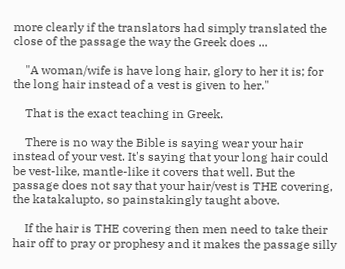more clearly if the translators had simply translated the close of the passage the way the Greek does ...

    "A woman/wife is have long hair, glory to her it is; for the long hair instead of a vest is given to her."

    That is the exact teaching in Greek.

    There is no way the Bible is saying wear your hair instead of your vest. It's saying that your long hair could be vest-like, mantle-like it covers that well. But the passage does not say that your hair/vest is THE covering, the katakalupto, so painstakingly taught above.

    If the hair is THE covering then men need to take their hair off to pray or prophesy and it makes the passage silly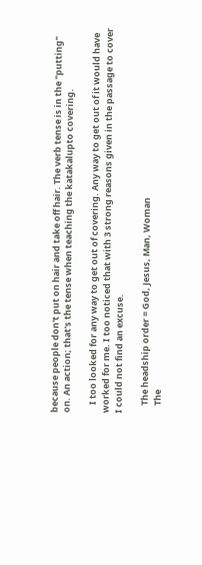because people don't put on hair and take off hair. The verb tense is in the "putting" on. An action; that's the tense when teaching the katakalupto covering.

    I too looked for any way to get out of covering. Any way to get out of it would have worked for me. I too noticed that with 3 strong reasons given in the passage to cover I could not find an excuse.

    The headship order = God, Jesus, Man, Woman
    The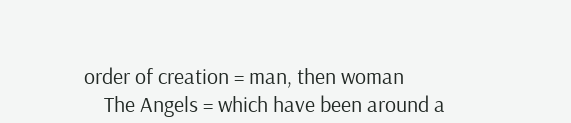order of creation = man, then woman
    The Angels = which have been around a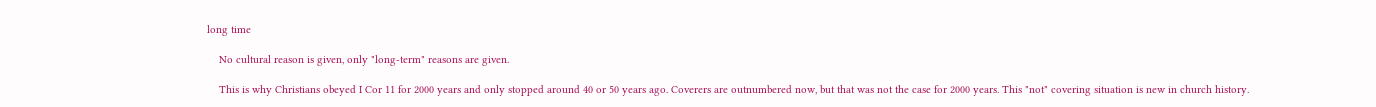long time

    No cultural reason is given, only "long-term" reasons are given.

    This is why Christians obeyed I Cor 11 for 2000 years and only stopped around 40 or 50 years ago. Coverers are outnumbered now, but that was not the case for 2000 years. This "not" covering situation is new in church history.